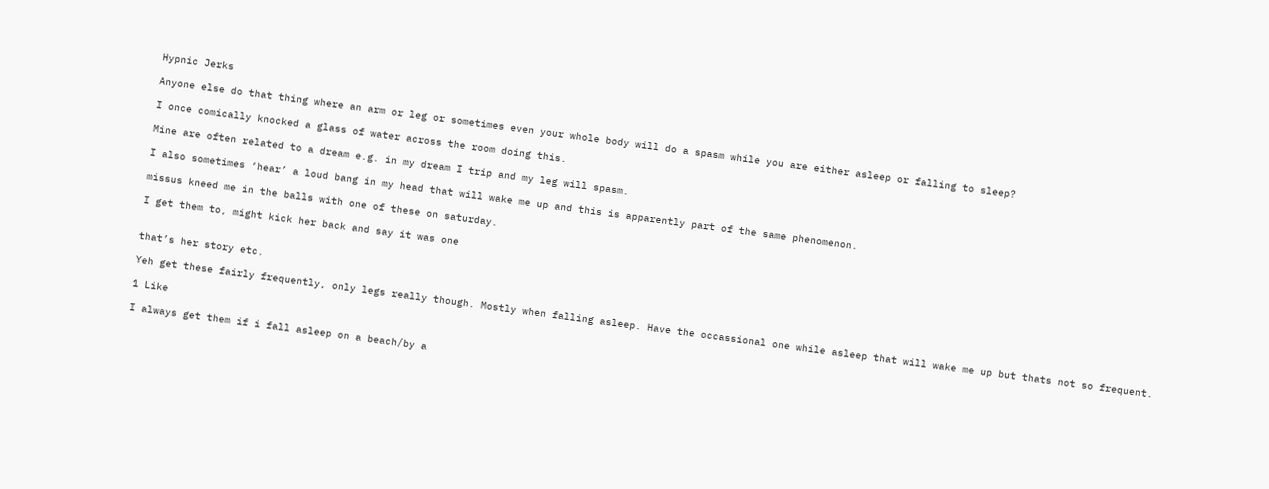Hypnic Jerks

Anyone else do that thing where an arm or leg or sometimes even your whole body will do a spasm while you are either asleep or falling to sleep?

I once comically knocked a glass of water across the room doing this.

Mine are often related to a dream e.g. in my dream I trip and my leg will spasm.

I also sometimes ‘hear’ a loud bang in my head that will wake me up and this is apparently part of the same phenomenon.

missus kneed me in the balls with one of these on saturday.

I get them to, might kick her back and say it was one


that’s her story etc.

Yeh get these fairly frequently, only legs really though. Mostly when falling asleep. Have the occassional one while asleep that will wake me up but thats not so frequent.

1 Like

I always get them if i fall asleep on a beach/by a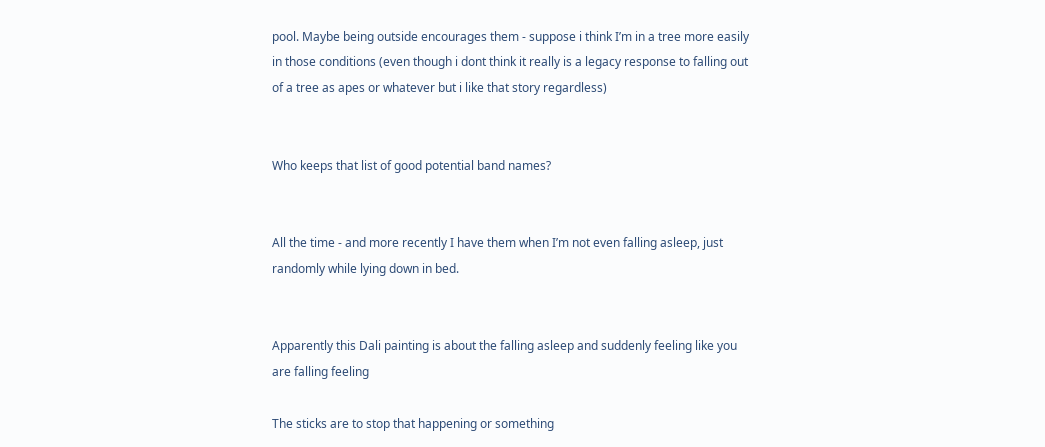pool. Maybe being outside encourages them - suppose i think I’m in a tree more easily in those conditions (even though i dont think it really is a legacy response to falling out of a tree as apes or whatever but i like that story regardless)


Who keeps that list of good potential band names?


All the time - and more recently I have them when I’m not even falling asleep, just randomly while lying down in bed.


Apparently this Dali painting is about the falling asleep and suddenly feeling like you are falling feeling

The sticks are to stop that happening or something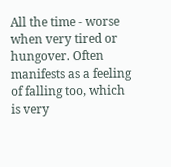All the time - worse when very tired or hungover. Often manifests as a feeling of falling too, which is very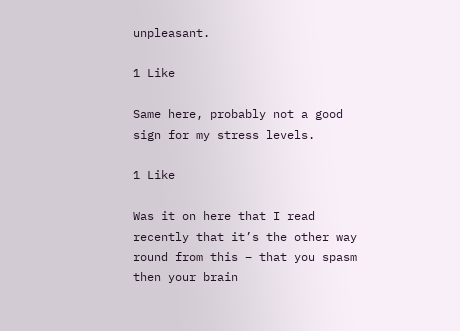unpleasant.

1 Like

Same here, probably not a good sign for my stress levels.

1 Like

Was it on here that I read recently that it’s the other way round from this – that you spasm then your brain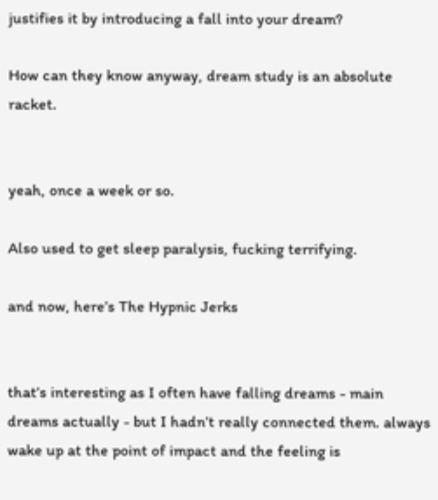justifies it by introducing a fall into your dream?

How can they know anyway, dream study is an absolute racket.


yeah, once a week or so.

Also used to get sleep paralysis, fucking terrifying.

and now, here’s The Hypnic Jerks


that’s interesting as I often have falling dreams - main dreams actually - but I hadn’t really connected them. always wake up at the point of impact and the feeling is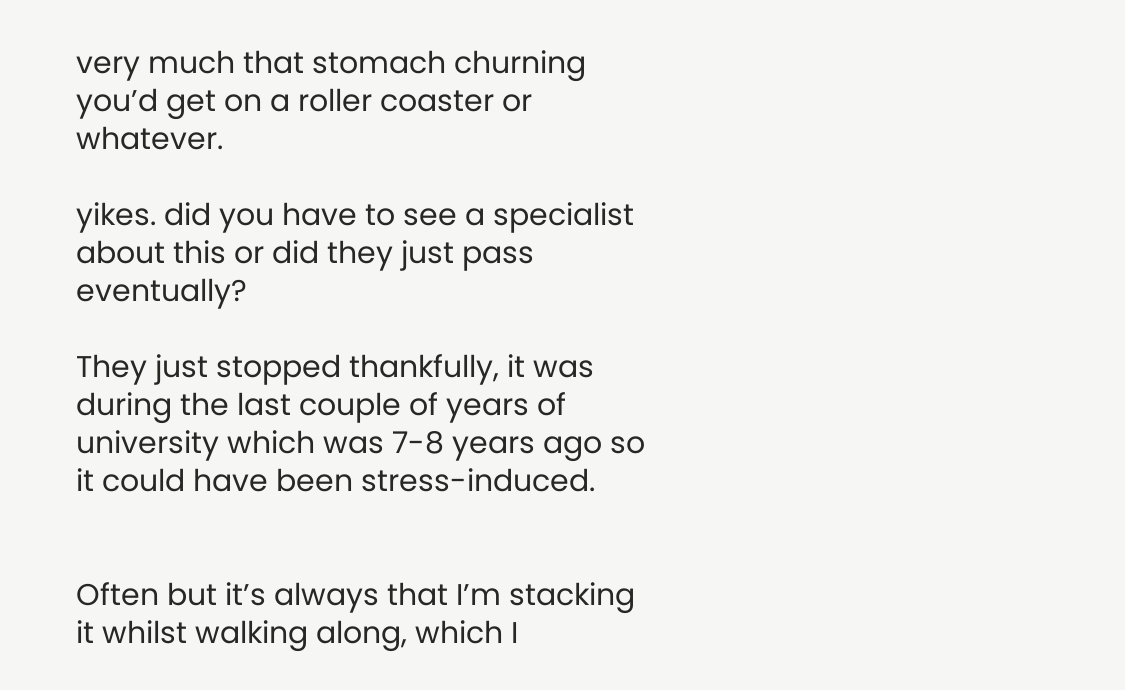very much that stomach churning you’d get on a roller coaster or whatever.

yikes. did you have to see a specialist about this or did they just pass eventually?

They just stopped thankfully, it was during the last couple of years of university which was 7-8 years ago so it could have been stress-induced.


Often but it’s always that I’m stacking it whilst walking along, which I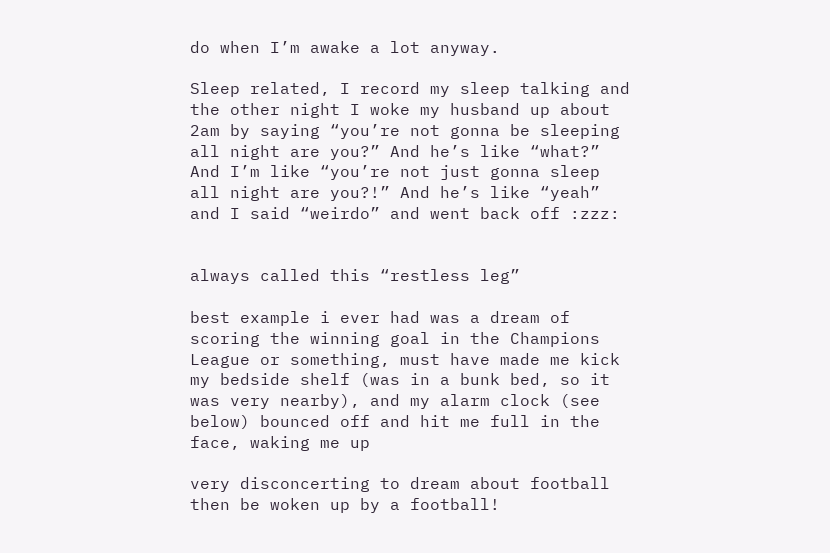do when I’m awake a lot anyway.

Sleep related, I record my sleep talking and the other night I woke my husband up about 2am by saying “you’re not gonna be sleeping all night are you?” And he’s like “what?” And I’m like “you’re not just gonna sleep all night are you?!” And he’s like “yeah” and I said “weirdo” and went back off :zzz:


always called this “restless leg”

best example i ever had was a dream of scoring the winning goal in the Champions League or something, must have made me kick my bedside shelf (was in a bunk bed, so it was very nearby), and my alarm clock (see below) bounced off and hit me full in the face, waking me up

very disconcerting to dream about football then be woken up by a football!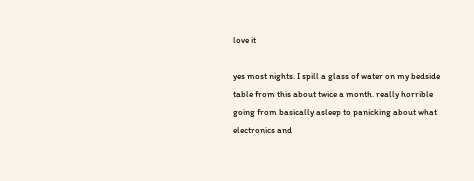love it

yes most nights. I spill a glass of water on my bedside table from this about twice a month. really horrible going from basically asleep to panicking about what electronics and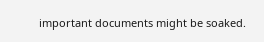important documents might be soaked.